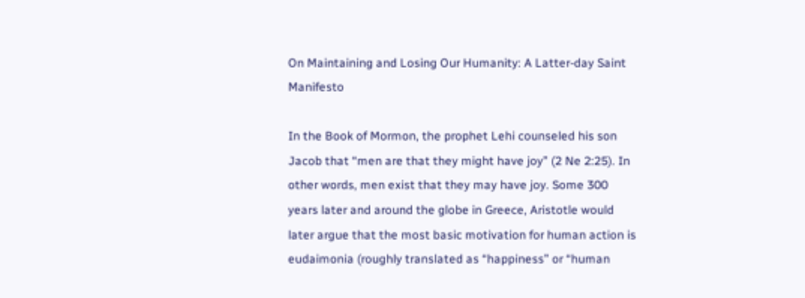On Maintaining and Losing Our Humanity: A Latter-day Saint Manifesto

In the Book of Mormon, the prophet Lehi counseled his son Jacob that “men are that they might have joy” (2 Ne 2:25). In other words, men exist that they may have joy. Some 300 years later and around the globe in Greece, Aristotle would later argue that the most basic motivation for human action is eudaimonia (roughly translated as “happiness” or “human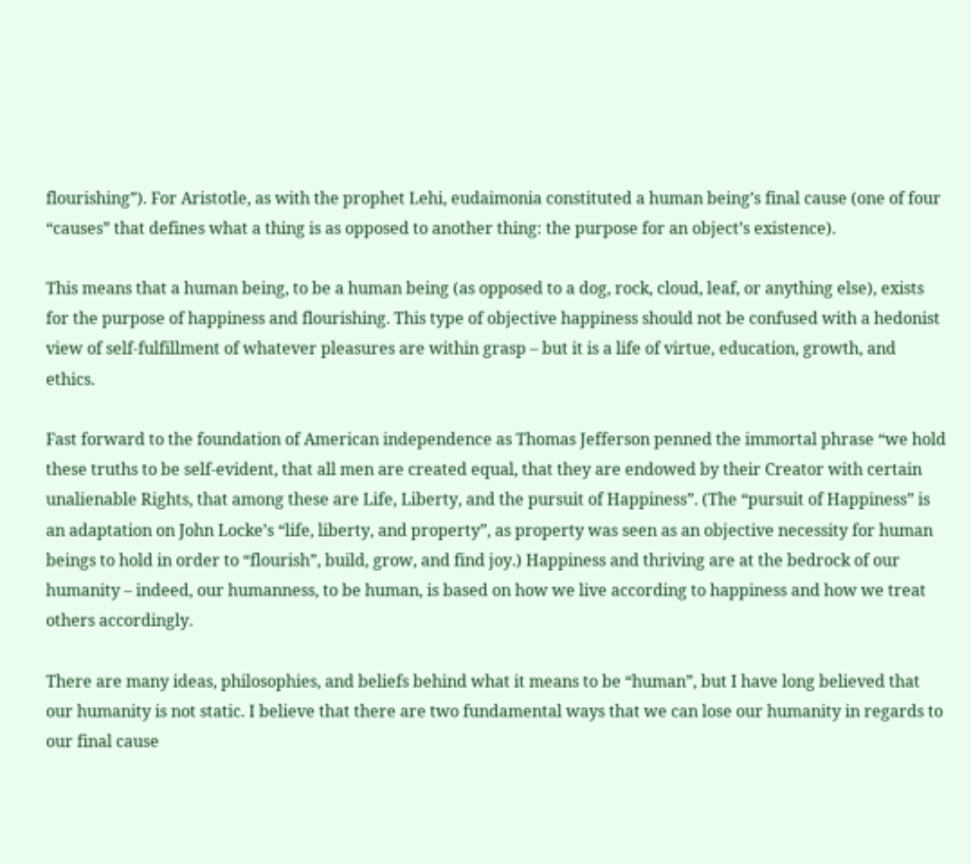flourishing”). For Aristotle, as with the prophet Lehi, eudaimonia constituted a human being’s final cause (one of four “causes” that defines what a thing is as opposed to another thing: the purpose for an object’s existence).

This means that a human being, to be a human being (as opposed to a dog, rock, cloud, leaf, or anything else), exists for the purpose of happiness and flourishing. This type of objective happiness should not be confused with a hedonist view of self-fulfillment of whatever pleasures are within grasp – but it is a life of virtue, education, growth, and ethics.

Fast forward to the foundation of American independence as Thomas Jefferson penned the immortal phrase “we hold these truths to be self-evident, that all men are created equal, that they are endowed by their Creator with certain unalienable Rights, that among these are Life, Liberty, and the pursuit of Happiness”. (The “pursuit of Happiness” is an adaptation on John Locke’s “life, liberty, and property”, as property was seen as an objective necessity for human beings to hold in order to “flourish”, build, grow, and find joy.) Happiness and thriving are at the bedrock of our humanity – indeed, our humanness, to be human, is based on how we live according to happiness and how we treat others accordingly.

There are many ideas, philosophies, and beliefs behind what it means to be “human”, but I have long believed that our humanity is not static. I believe that there are two fundamental ways that we can lose our humanity in regards to our final cause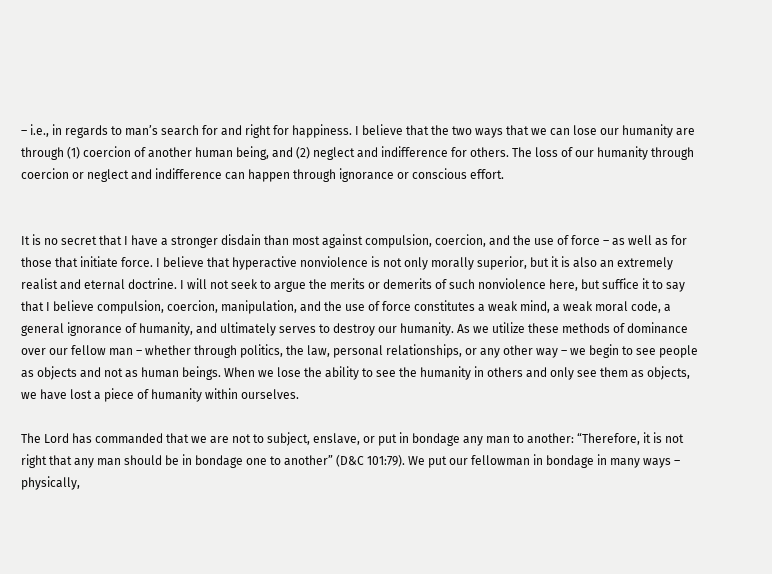– i.e., in regards to man’s search for and right for happiness. I believe that the two ways that we can lose our humanity are through (1) coercion of another human being, and (2) neglect and indifference for others. The loss of our humanity through coercion or neglect and indifference can happen through ignorance or conscious effort.


It is no secret that I have a stronger disdain than most against compulsion, coercion, and the use of force – as well as for those that initiate force. I believe that hyperactive nonviolence is not only morally superior, but it is also an extremely realist and eternal doctrine. I will not seek to argue the merits or demerits of such nonviolence here, but suffice it to say that I believe compulsion, coercion, manipulation, and the use of force constitutes a weak mind, a weak moral code, a general ignorance of humanity, and ultimately serves to destroy our humanity. As we utilize these methods of dominance over our fellow man – whether through politics, the law, personal relationships, or any other way – we begin to see people as objects and not as human beings. When we lose the ability to see the humanity in others and only see them as objects, we have lost a piece of humanity within ourselves.

The Lord has commanded that we are not to subject, enslave, or put in bondage any man to another: “Therefore, it is not right that any man should be in bondage one to another” (D&C 101:79). We put our fellowman in bondage in many ways – physically,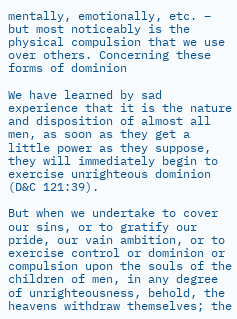mentally, emotionally, etc. – but most noticeably is the physical compulsion that we use over others. Concerning these forms of dominion

We have learned by sad experience that it is the nature and disposition of almost all men, as soon as they get a little power as they suppose, they will immediately begin to exercise unrighteous dominion (D&C 121:39).

But when we undertake to cover our sins, or to gratify our pride, our vain ambition, or to exercise control or dominion or compulsion upon the souls of the children of men, in any degree of unrighteousness, behold, the heavens withdraw themselves; the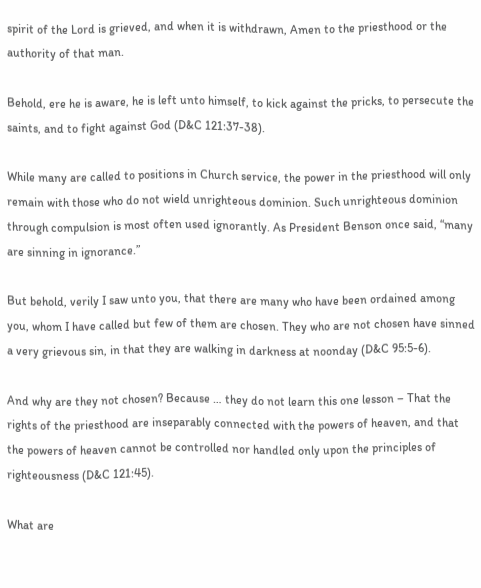spirit of the Lord is grieved, and when it is withdrawn, Amen to the priesthood or the authority of that man.

Behold, ere he is aware, he is left unto himself, to kick against the pricks, to persecute the saints, and to fight against God (D&C 121:37-38).

While many are called to positions in Church service, the power in the priesthood will only remain with those who do not wield unrighteous dominion. Such unrighteous dominion through compulsion is most often used ignorantly. As President Benson once said, “many are sinning in ignorance.”

But behold, verily I saw unto you, that there are many who have been ordained among you, whom I have called but few of them are chosen. They who are not chosen have sinned a very grievous sin, in that they are walking in darkness at noonday (D&C 95:5-6).

And why are they not chosen? Because … they do not learn this one lesson – That the rights of the priesthood are inseparably connected with the powers of heaven, and that the powers of heaven cannot be controlled nor handled only upon the principles of righteousness (D&C 121:45).

What are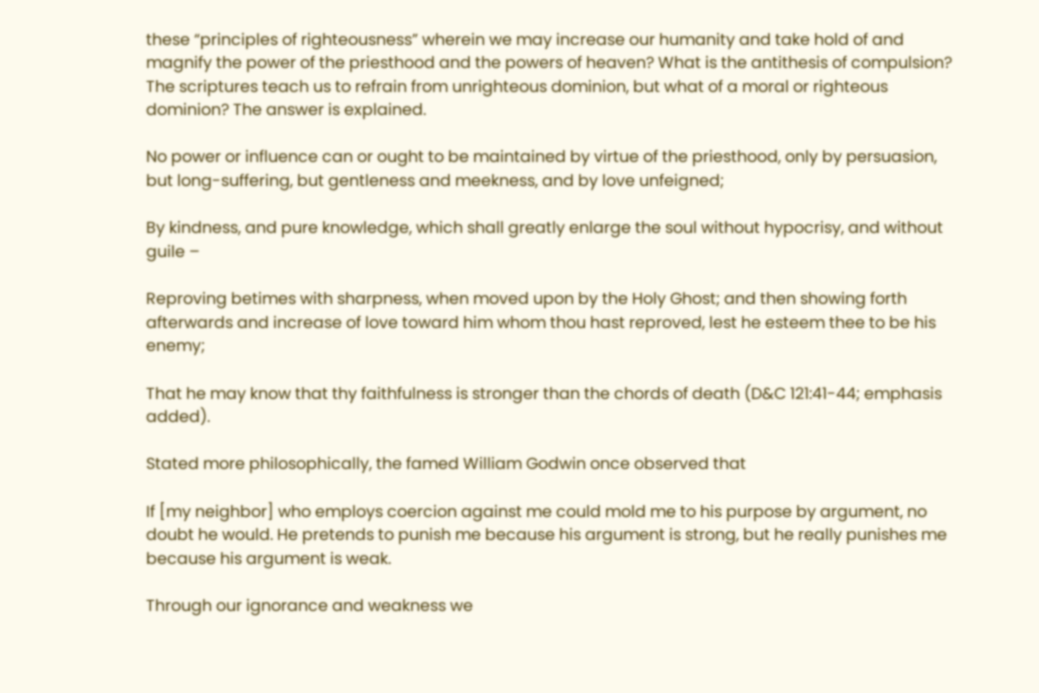these “principles of righteousness” wherein we may increase our humanity and take hold of and magnify the power of the priesthood and the powers of heaven? What is the antithesis of compulsion? The scriptures teach us to refrain from unrighteous dominion, but what of a moral or righteous dominion? The answer is explained.

No power or influence can or ought to be maintained by virtue of the priesthood, only by persuasion, but long-suffering, but gentleness and meekness, and by love unfeigned;

By kindness, and pure knowledge, which shall greatly enlarge the soul without hypocrisy, and without guile –

Reproving betimes with sharpness, when moved upon by the Holy Ghost; and then showing forth afterwards and increase of love toward him whom thou hast reproved, lest he esteem thee to be his enemy;

That he may know that thy faithfulness is stronger than the chords of death (D&C 121:41-44; emphasis added).

Stated more philosophically, the famed William Godwin once observed that

If [my neighbor] who employs coercion against me could mold me to his purpose by argument, no doubt he would. He pretends to punish me because his argument is strong, but he really punishes me because his argument is weak.

Through our ignorance and weakness we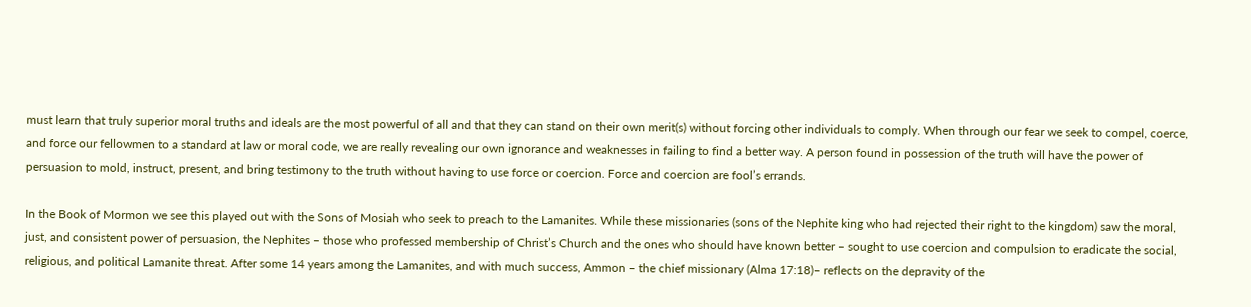must learn that truly superior moral truths and ideals are the most powerful of all and that they can stand on their own merit(s) without forcing other individuals to comply. When through our fear we seek to compel, coerce, and force our fellowmen to a standard at law or moral code, we are really revealing our own ignorance and weaknesses in failing to find a better way. A person found in possession of the truth will have the power of persuasion to mold, instruct, present, and bring testimony to the truth without having to use force or coercion. Force and coercion are fool’s errands.

In the Book of Mormon we see this played out with the Sons of Mosiah who seek to preach to the Lamanites. While these missionaries (sons of the Nephite king who had rejected their right to the kingdom) saw the moral, just, and consistent power of persuasion, the Nephites – those who professed membership of Christ’s Church and the ones who should have known better – sought to use coercion and compulsion to eradicate the social, religious, and political Lamanite threat. After some 14 years among the Lamanites, and with much success, Ammon – the chief missionary (Alma 17:18)– reflects on the depravity of the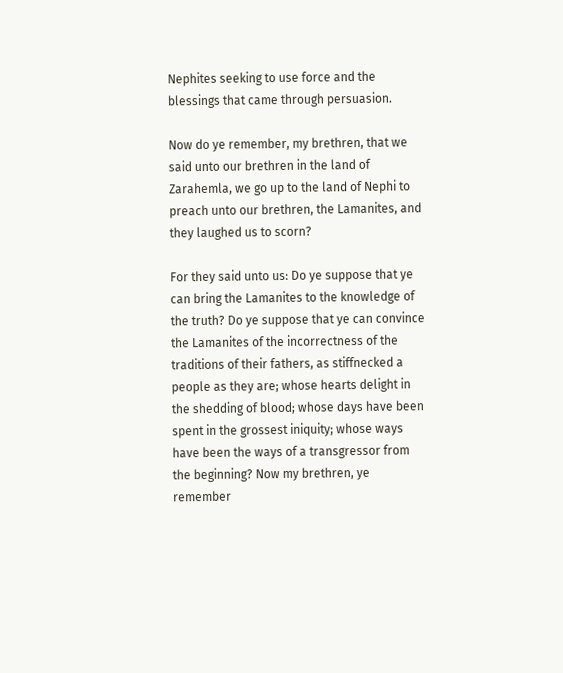Nephites seeking to use force and the blessings that came through persuasion.

Now do ye remember, my brethren, that we said unto our brethren in the land of Zarahemla, we go up to the land of Nephi to preach unto our brethren, the Lamanites, and they laughed us to scorn?

For they said unto us: Do ye suppose that ye can bring the Lamanites to the knowledge of the truth? Do ye suppose that ye can convince the Lamanites of the incorrectness of the traditions of their fathers, as stiffnecked a people as they are; whose hearts delight in the shedding of blood; whose days have been spent in the grossest iniquity; whose ways have been the ways of a transgressor from the beginning? Now my brethren, ye remember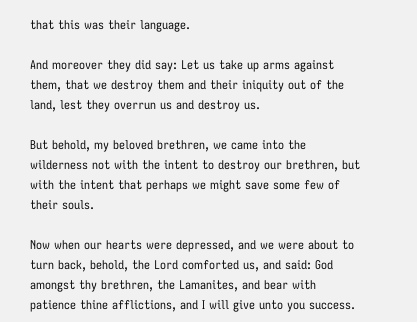that this was their language.

And moreover they did say: Let us take up arms against them, that we destroy them and their iniquity out of the land, lest they overrun us and destroy us.

But behold, my beloved brethren, we came into the wilderness not with the intent to destroy our brethren, but with the intent that perhaps we might save some few of their souls.

Now when our hearts were depressed, and we were about to turn back, behold, the Lord comforted us, and said: God amongst thy brethren, the Lamanites, and bear with patience thine afflictions, and I will give unto you success.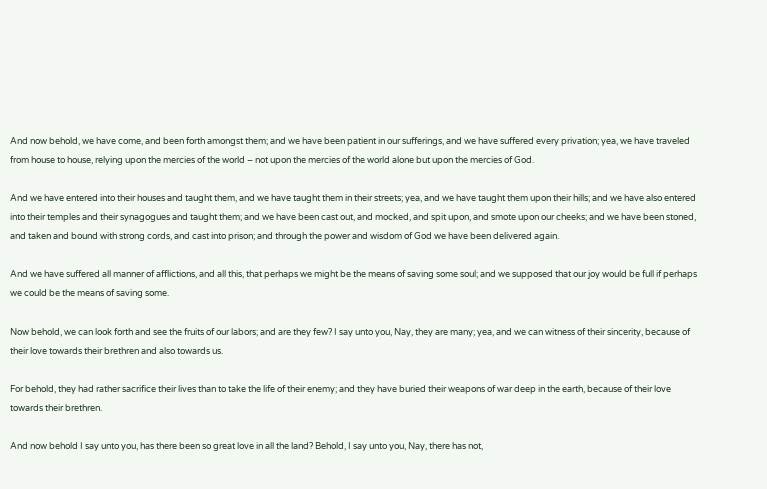And now behold, we have come, and been forth amongst them; and we have been patient in our sufferings, and we have suffered every privation; yea, we have traveled from house to house, relying upon the mercies of the world – not upon the mercies of the world alone but upon the mercies of God.

And we have entered into their houses and taught them, and we have taught them in their streets; yea, and we have taught them upon their hills; and we have also entered into their temples and their synagogues and taught them; and we have been cast out, and mocked, and spit upon, and smote upon our cheeks; and we have been stoned, and taken and bound with strong cords, and cast into prison; and through the power and wisdom of God we have been delivered again.

And we have suffered all manner of afflictions, and all this, that perhaps we might be the means of saving some soul; and we supposed that our joy would be full if perhaps we could be the means of saving some.

Now behold, we can look forth and see the fruits of our labors; and are they few? I say unto you, Nay, they are many; yea, and we can witness of their sincerity, because of their love towards their brethren and also towards us.

For behold, they had rather sacrifice their lives than to take the life of their enemy; and they have buried their weapons of war deep in the earth, because of their love towards their brethren.

And now behold I say unto you, has there been so great love in all the land? Behold, I say unto you, Nay, there has not,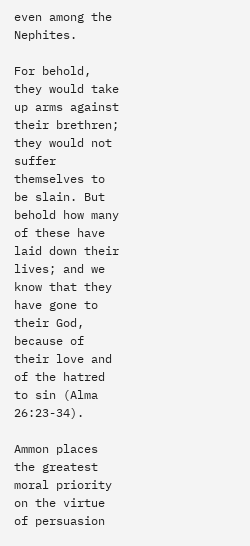even among the Nephites.

For behold, they would take up arms against their brethren; they would not suffer themselves to be slain. But behold how many of these have laid down their lives; and we know that they have gone to their God, because of their love and of the hatred to sin (Alma 26:23-34).

Ammon places the greatest moral priority on the virtue of persuasion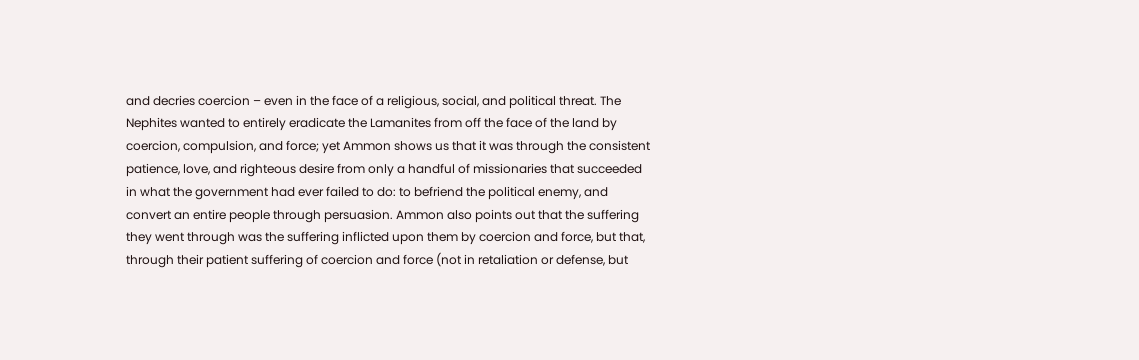and decries coercion – even in the face of a religious, social, and political threat. The Nephites wanted to entirely eradicate the Lamanites from off the face of the land by coercion, compulsion, and force; yet Ammon shows us that it was through the consistent patience, love, and righteous desire from only a handful of missionaries that succeeded in what the government had ever failed to do: to befriend the political enemy, and convert an entire people through persuasion. Ammon also points out that the suffering they went through was the suffering inflicted upon them by coercion and force, but that, through their patient suffering of coercion and force (not in retaliation or defense, but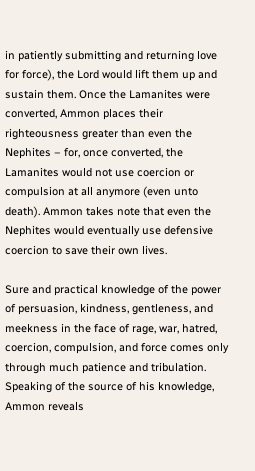in patiently submitting and returning love for force), the Lord would lift them up and sustain them. Once the Lamanites were converted, Ammon places their righteousness greater than even the Nephites – for, once converted, the Lamanites would not use coercion or compulsion at all anymore (even unto death). Ammon takes note that even the Nephites would eventually use defensive coercion to save their own lives.

Sure and practical knowledge of the power of persuasion, kindness, gentleness, and meekness in the face of rage, war, hatred, coercion, compulsion, and force comes only through much patience and tribulation. Speaking of the source of his knowledge, Ammon reveals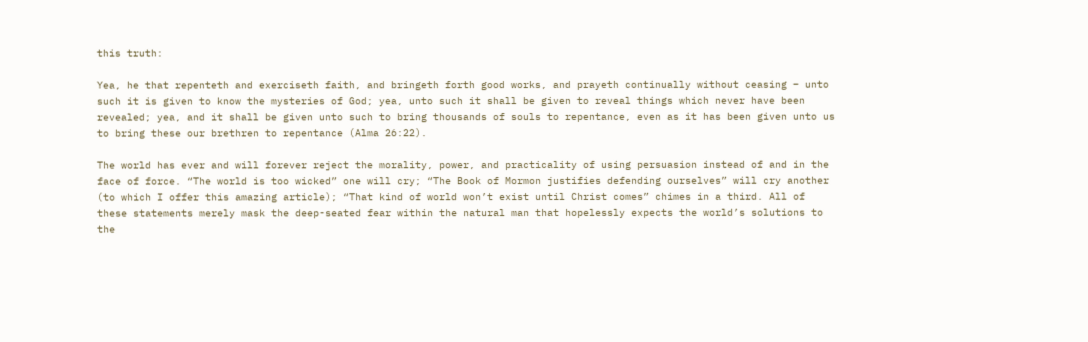this truth:

Yea, he that repenteth and exerciseth faith, and bringeth forth good works, and prayeth continually without ceasing – unto such it is given to know the mysteries of God; yea, unto such it shall be given to reveal things which never have been revealed; yea, and it shall be given unto such to bring thousands of souls to repentance, even as it has been given unto us to bring these our brethren to repentance (Alma 26:22).

The world has ever and will forever reject the morality, power, and practicality of using persuasion instead of and in the face of force. “The world is too wicked” one will cry; “The Book of Mormon justifies defending ourselves” will cry another (to which I offer this amazing article); “That kind of world won’t exist until Christ comes” chimes in a third. All of these statements merely mask the deep-seated fear within the natural man that hopelessly expects the world’s solutions to the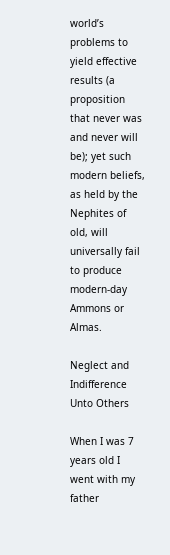world’s problems to yield effective results (a proposition that never was and never will be); yet such modern beliefs, as held by the Nephites of old, will universally fail to produce modern-day Ammons or Almas.

Neglect and Indifference Unto Others

When I was 7 years old I went with my father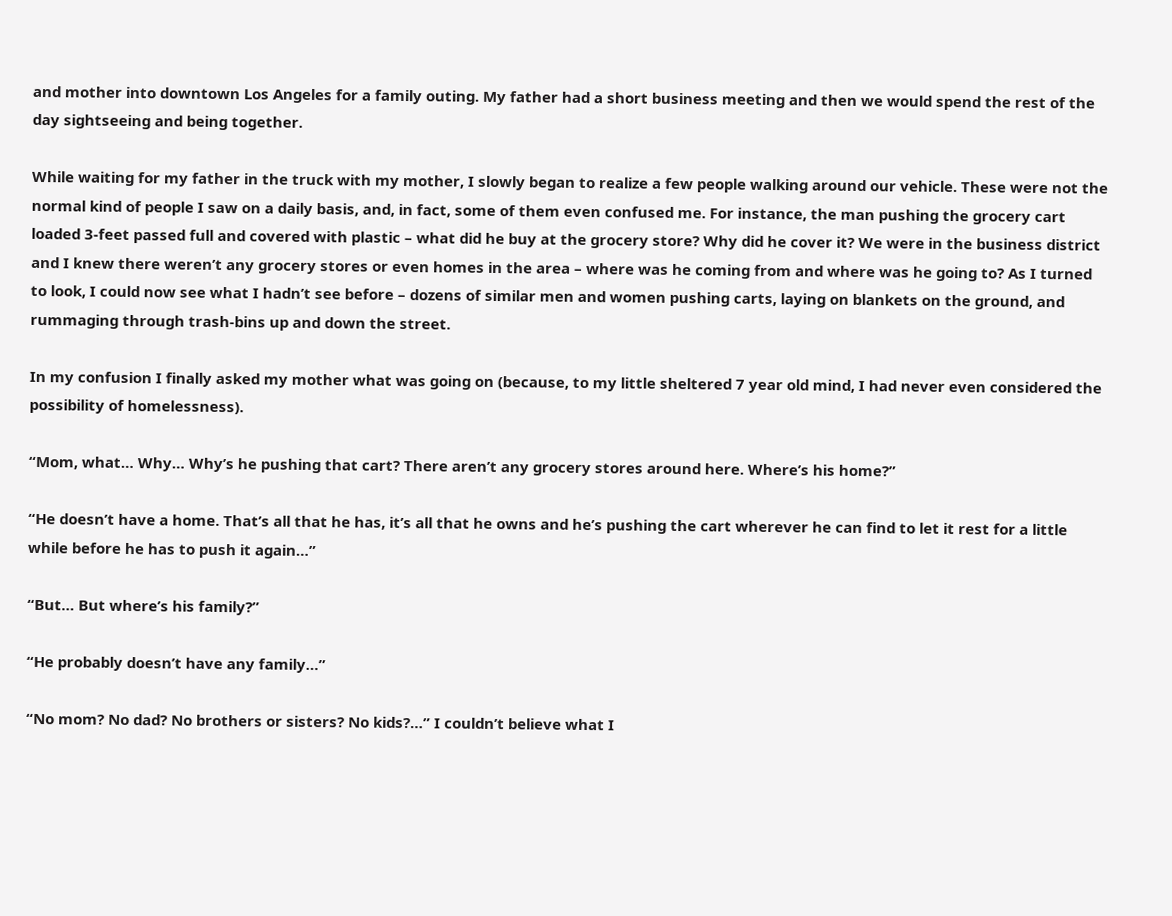and mother into downtown Los Angeles for a family outing. My father had a short business meeting and then we would spend the rest of the day sightseeing and being together.

While waiting for my father in the truck with my mother, I slowly began to realize a few people walking around our vehicle. These were not the normal kind of people I saw on a daily basis, and, in fact, some of them even confused me. For instance, the man pushing the grocery cart loaded 3-feet passed full and covered with plastic – what did he buy at the grocery store? Why did he cover it? We were in the business district and I knew there weren’t any grocery stores or even homes in the area – where was he coming from and where was he going to? As I turned to look, I could now see what I hadn’t see before – dozens of similar men and women pushing carts, laying on blankets on the ground, and rummaging through trash-bins up and down the street.

In my confusion I finally asked my mother what was going on (because, to my little sheltered 7 year old mind, I had never even considered the possibility of homelessness).

“Mom, what… Why… Why’s he pushing that cart? There aren’t any grocery stores around here. Where’s his home?”

“He doesn’t have a home. That’s all that he has, it’s all that he owns and he’s pushing the cart wherever he can find to let it rest for a little while before he has to push it again…”

“But… But where’s his family?”

“He probably doesn’t have any family…”

“No mom? No dad? No brothers or sisters? No kids?…” I couldn’t believe what I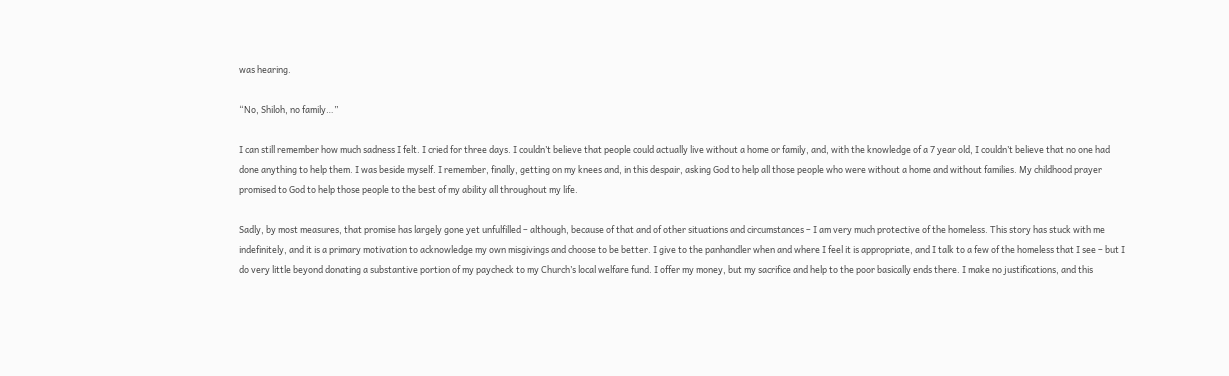was hearing.

“No, Shiloh, no family…”

I can still remember how much sadness I felt. I cried for three days. I couldn’t believe that people could actually live without a home or family, and, with the knowledge of a 7 year old, I couldn’t believe that no one had done anything to help them. I was beside myself. I remember, finally, getting on my knees and, in this despair, asking God to help all those people who were without a home and without families. My childhood prayer promised to God to help those people to the best of my ability all throughout my life.

Sadly, by most measures, that promise has largely gone yet unfulfilled – although, because of that and of other situations and circumstances – I am very much protective of the homeless. This story has stuck with me indefinitely, and it is a primary motivation to acknowledge my own misgivings and choose to be better. I give to the panhandler when and where I feel it is appropriate, and I talk to a few of the homeless that I see – but I do very little beyond donating a substantive portion of my paycheck to my Church’s local welfare fund. I offer my money, but my sacrifice and help to the poor basically ends there. I make no justifications, and this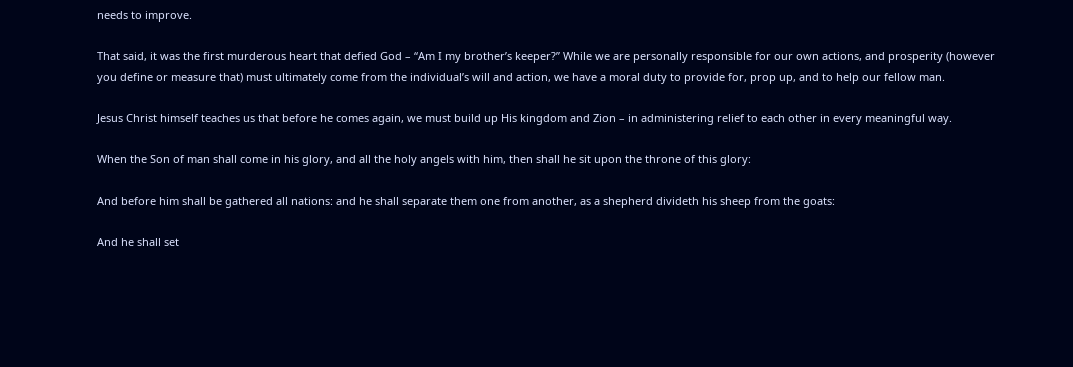needs to improve.

That said, it was the first murderous heart that defied God – “Am I my brother’s keeper?” While we are personally responsible for our own actions, and prosperity (however you define or measure that) must ultimately come from the individual’s will and action, we have a moral duty to provide for, prop up, and to help our fellow man.

Jesus Christ himself teaches us that before he comes again, we must build up His kingdom and Zion – in administering relief to each other in every meaningful way.

When the Son of man shall come in his glory, and all the holy angels with him, then shall he sit upon the throne of this glory:

And before him shall be gathered all nations: and he shall separate them one from another, as a shepherd divideth his sheep from the goats:

And he shall set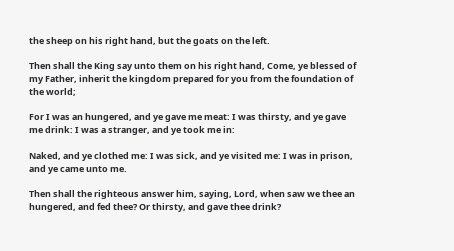the sheep on his right hand, but the goats on the left.

Then shall the King say unto them on his right hand, Come, ye blessed of my Father, inherit the kingdom prepared for you from the foundation of the world;

For I was an hungered, and ye gave me meat: I was thirsty, and ye gave me drink: I was a stranger, and ye took me in:

Naked, and ye clothed me: I was sick, and ye visited me: I was in prison, and ye came unto me.

Then shall the righteous answer him, saying, Lord, when saw we thee an hungered, and fed thee? Or thirsty, and gave thee drink?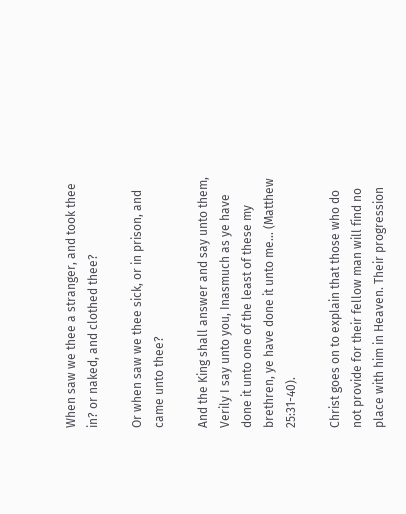When saw we thee a stranger, and took thee in? or naked, and clothed thee?

Or when saw we thee sick, or in prison, and came unto thee?

And the King shall answer and say unto them, Verily I say unto you, Inasmuch as ye have done it unto one of the least of these my brethren, ye have done it unto me… (Matthew 25:31-40).

Christ goes on to explain that those who do not provide for their fellow man will find no place with him in Heaven. Their progression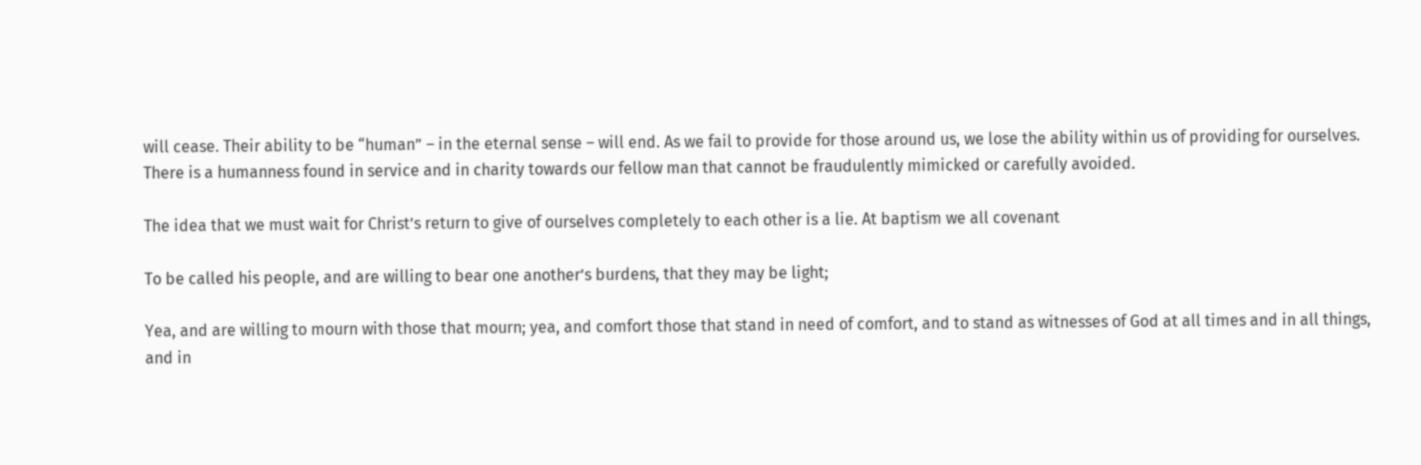will cease. Their ability to be “human” – in the eternal sense – will end. As we fail to provide for those around us, we lose the ability within us of providing for ourselves. There is a humanness found in service and in charity towards our fellow man that cannot be fraudulently mimicked or carefully avoided.

The idea that we must wait for Christ’s return to give of ourselves completely to each other is a lie. At baptism we all covenant

To be called his people, and are willing to bear one another’s burdens, that they may be light;

Yea, and are willing to mourn with those that mourn; yea, and comfort those that stand in need of comfort, and to stand as witnesses of God at all times and in all things, and in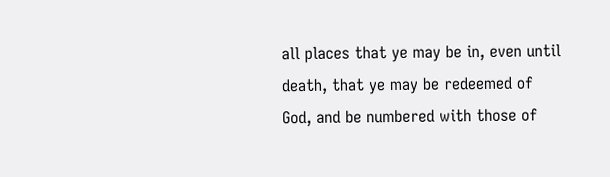all places that ye may be in, even until death, that ye may be redeemed of God, and be numbered with those of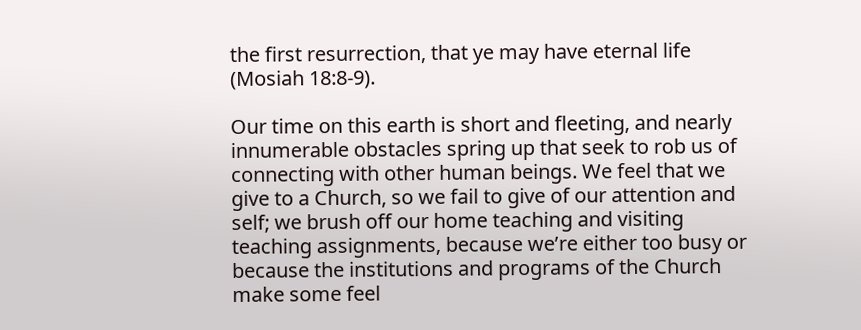the first resurrection, that ye may have eternal life (Mosiah 18:8-9).

Our time on this earth is short and fleeting, and nearly innumerable obstacles spring up that seek to rob us of connecting with other human beings. We feel that we give to a Church, so we fail to give of our attention and self; we brush off our home teaching and visiting teaching assignments, because we’re either too busy or because the institutions and programs of the Church make some feel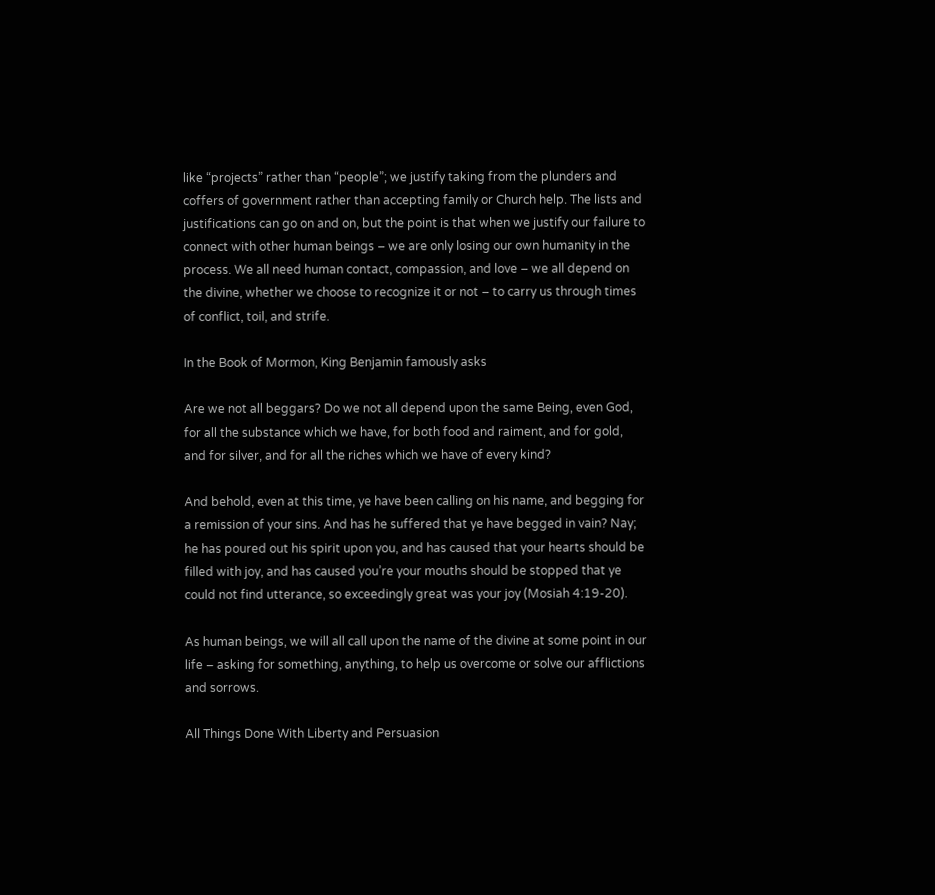like “projects” rather than “people”; we justify taking from the plunders and coffers of government rather than accepting family or Church help. The lists and justifications can go on and on, but the point is that when we justify our failure to connect with other human beings – we are only losing our own humanity in the process. We all need human contact, compassion, and love – we all depend on the divine, whether we choose to recognize it or not – to carry us through times of conflict, toil, and strife.

In the Book of Mormon, King Benjamin famously asks

Are we not all beggars? Do we not all depend upon the same Being, even God, for all the substance which we have, for both food and raiment, and for gold, and for silver, and for all the riches which we have of every kind?

And behold, even at this time, ye have been calling on his name, and begging for a remission of your sins. And has he suffered that ye have begged in vain? Nay; he has poured out his spirit upon you, and has caused that your hearts should be filled with joy, and has caused you’re your mouths should be stopped that ye could not find utterance, so exceedingly great was your joy (Mosiah 4:19-20).

As human beings, we will all call upon the name of the divine at some point in our life – asking for something, anything, to help us overcome or solve our afflictions and sorrows.

All Things Done With Liberty and Persuasion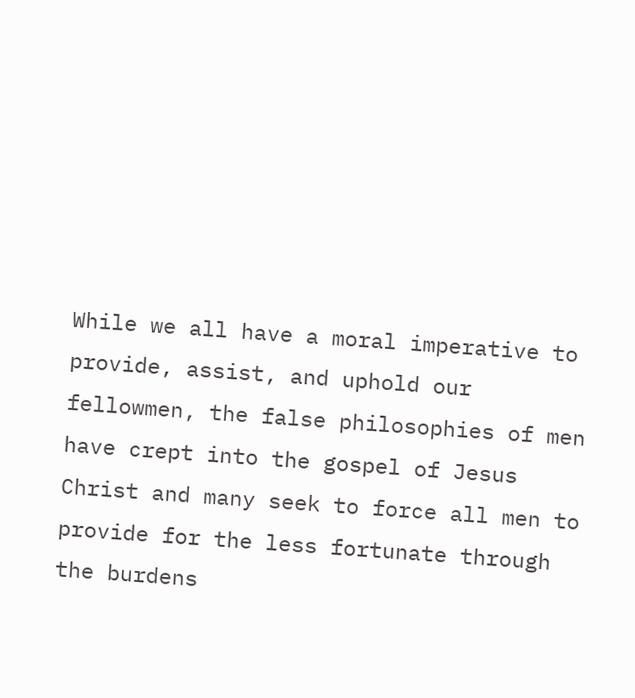While we all have a moral imperative to provide, assist, and uphold our fellowmen, the false philosophies of men have crept into the gospel of Jesus Christ and many seek to force all men to provide for the less fortunate through the burdens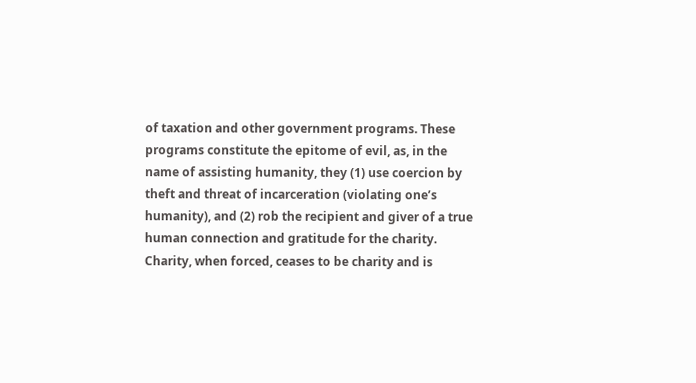of taxation and other government programs. These programs constitute the epitome of evil, as, in the name of assisting humanity, they (1) use coercion by theft and threat of incarceration (violating one’s humanity), and (2) rob the recipient and giver of a true human connection and gratitude for the charity. Charity, when forced, ceases to be charity and is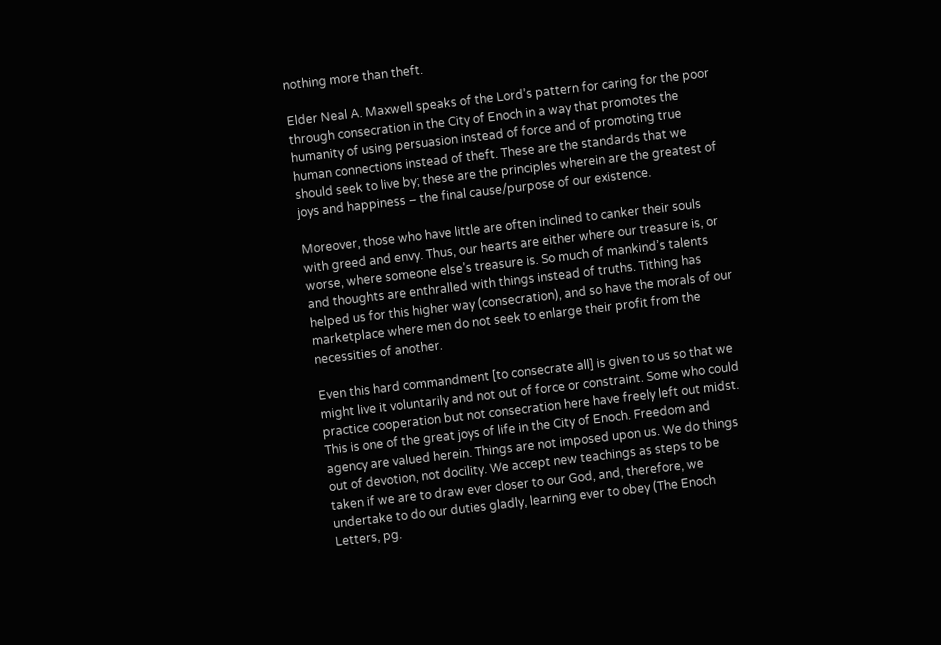nothing more than theft.

Elder Neal A. Maxwell speaks of the Lord’s pattern for caring for the poor through consecration in the City of Enoch in a way that promotes the humanity of using persuasion instead of force and of promoting true human connections instead of theft. These are the standards that we should seek to live by; these are the principles wherein are the greatest of joys and happiness – the final cause/purpose of our existence.

Moreover, those who have little are often inclined to canker their souls with greed and envy. Thus, our hearts are either where our treasure is, or worse, where someone else’s treasure is. So much of mankind’s talents and thoughts are enthralled with things instead of truths. Tithing has helped us for this higher way (consecration), and so have the morals of our marketplace where men do not seek to enlarge their profit from the necessities of another.

Even this hard commandment [to consecrate all] is given to us so that we might live it voluntarily and not out of force or constraint. Some who could practice cooperation but not consecration here have freely left out midst. This is one of the great joys of life in the City of Enoch. Freedom and agency are valued herein. Things are not imposed upon us. We do things out of devotion, not docility. We accept new teachings as steps to be taken if we are to draw ever closer to our God, and, therefore, we undertake to do our duties gladly, learning ever to obey (The Enoch Letters, pg.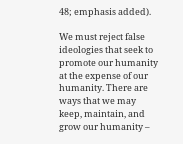48; emphasis added).

We must reject false ideologies that seek to promote our humanity at the expense of our humanity. There are ways that we may keep, maintain, and grow our humanity –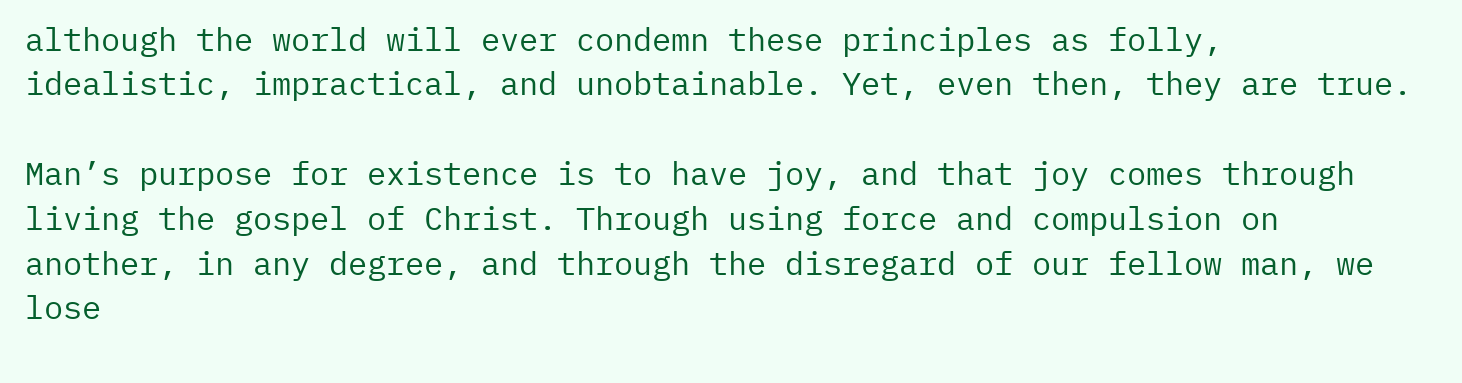although the world will ever condemn these principles as folly, idealistic, impractical, and unobtainable. Yet, even then, they are true.

Man’s purpose for existence is to have joy, and that joy comes through living the gospel of Christ. Through using force and compulsion on another, in any degree, and through the disregard of our fellow man, we lose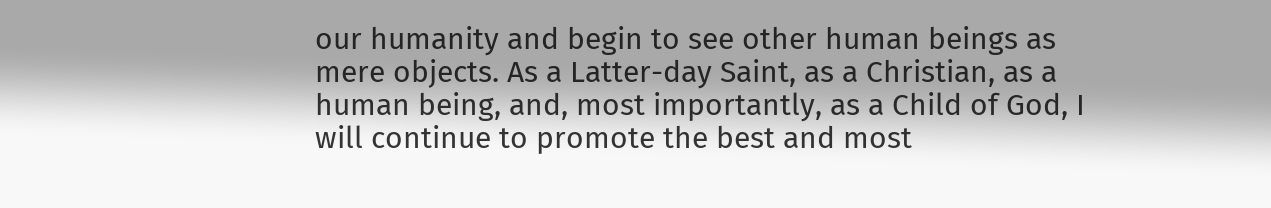our humanity and begin to see other human beings as mere objects. As a Latter-day Saint, as a Christian, as a human being, and, most importantly, as a Child of God, I will continue to promote the best and most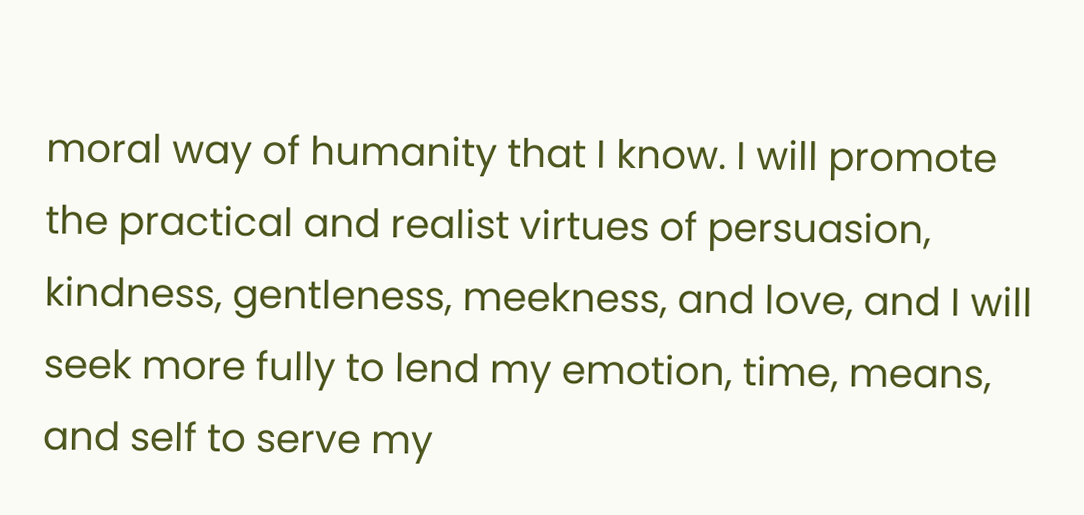moral way of humanity that I know. I will promote the practical and realist virtues of persuasion, kindness, gentleness, meekness, and love, and I will seek more fully to lend my emotion, time, means, and self to serve my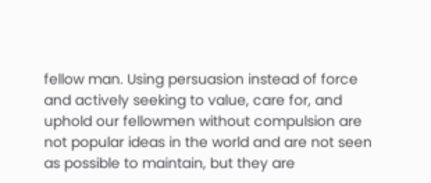fellow man. Using persuasion instead of force and actively seeking to value, care for, and uphold our fellowmen without compulsion are not popular ideas in the world and are not seen as possible to maintain, but they are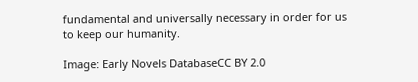fundamental and universally necessary in order for us to keep our humanity.

Image: Early Novels DatabaseCC BY 2.0